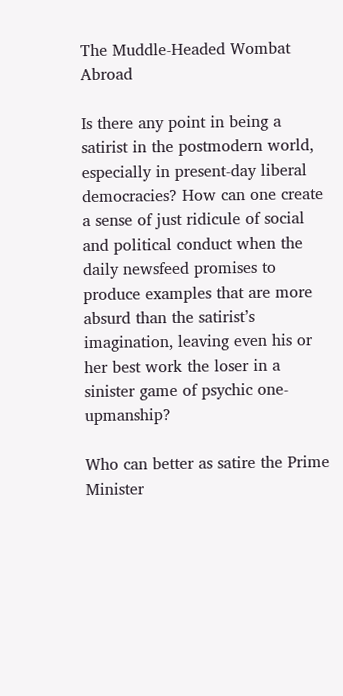The Muddle-Headed Wombat Abroad

Is there any point in being a satirist in the postmodern world, especially in present-day liberal democracies? How can one create a sense of just ridicule of social and political conduct when the daily newsfeed promises to produce examples that are more absurd than the satirist’s imagination, leaving even his or her best work the loser in a sinister game of psychic one-upmanship?

Who can better as satire the Prime Minister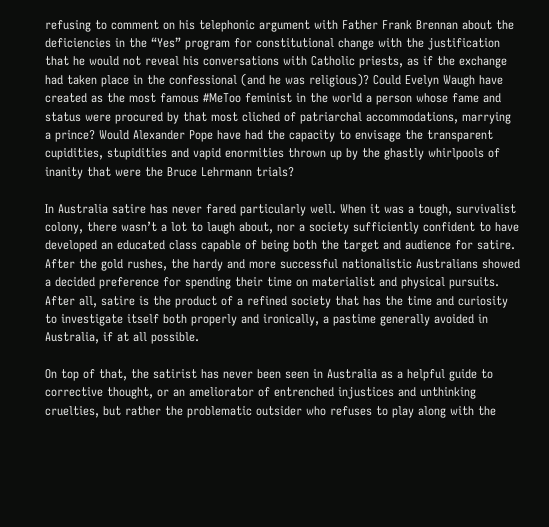refusing to comment on his telephonic argument with Father Frank Brennan about the deficiencies in the “Yes” program for constitutional change with the justification that he would not reveal his conversations with Catholic priests, as if the exchange had taken place in the confessional (and he was religious)? Could Evelyn Waugh have created as the most famous #MeToo feminist in the world a person whose fame and status were procured by that most cliched of patriarchal accommodations, marrying a prince? Would Alexander Pope have had the capacity to envisage the transparent cupidities, stupidities and vapid enormities thrown up by the ghastly whirlpools of inanity that were the Bruce Lehrmann trials?

In Australia satire has never fared particularly well. When it was a tough, survivalist colony, there wasn’t a lot to laugh about, nor a society sufficiently confident to have developed an educated class capable of being both the target and audience for satire. After the gold rushes, the hardy and more successful nationalistic Australians showed a decided preference for spending their time on materialist and physical pursuits. After all, satire is the product of a refined society that has the time and curiosity to investigate itself both properly and ironically, a pastime generally avoided in Australia, if at all possible.

On top of that, the satirist has never been seen in Australia as a helpful guide to corrective thought, or an ameliorator of entrenched injustices and unthinking cruelties, but rather the problematic outsider who refuses to play along with the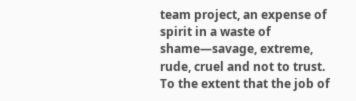team project, an expense of spirit in a waste of shame—savage, extreme, rude, cruel and not to trust. To the extent that the job of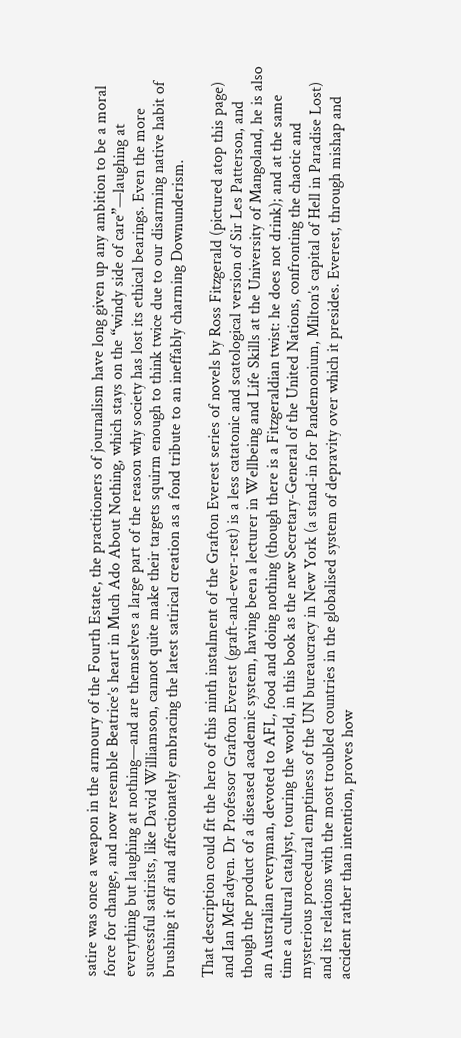satire was once a weapon in the armoury of the Fourth Estate, the practitioners of journalism have long given up any ambition to be a moral force for change, and now resemble Beatrice’s heart in Much Ado About Nothing, which stays on the “windy side of care”—laughing at everything but laughing at nothing—and are themselves a large part of the reason why society has lost its ethical bearings. Even the more successful satirists, like David Williamson, cannot quite make their targets squirm enough to think twice due to our disarming native habit of brushing it off and affectionately embracing the latest satirical creation as a fond tribute to an ineffably charming Downunderism.

That description could fit the hero of this ninth instalment of the Grafton Everest series of novels by Ross Fitzgerald (pictured atop this page) and Ian McFadyen. Dr Professor Grafton Everest (graft-and-ever-rest) is a less catatonic and scatological version of Sir Les Patterson, and though the product of a diseased academic system, having been a lecturer in Wellbeing and Life Skills at the University of Mangoland, he is also an Australian everyman, devoted to AFL, food and doing nothing (though there is a Fitzgeraldian twist: he does not drink); and at the same time a cultural catalyst, touring the world, in this book as the new Secretary-General of the United Nations, confronting the chaotic and mysterious procedural emptiness of the UN bureaucracy in New York (a stand-in for Pandemonium, Milton’s capital of Hell in Paradise Lost) and its relations with the most troubled countries in the globalised system of depravity over which it presides. Everest, through mishap and accident rather than intention, proves how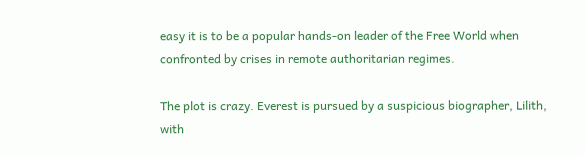easy it is to be a popular hands-on leader of the Free World when confronted by crises in remote authoritarian regimes.

The plot is crazy. Everest is pursued by a suspicious biographer, Lilith, with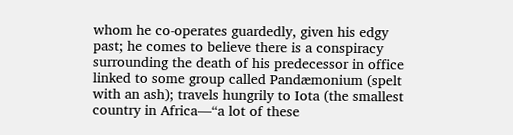whom he co-operates guardedly, given his edgy past; he comes to believe there is a conspiracy surrounding the death of his predecessor in office linked to some group called Pandæmonium (spelt with an ash); travels hungrily to Iota (the smallest country in Africa—“a lot of these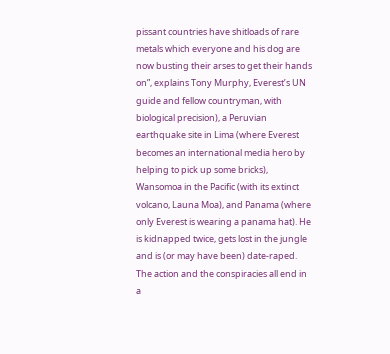pissant countries have shitloads of rare metals which everyone and his dog are now busting their arses to get their hands on”, explains Tony Murphy, Everest’s UN guide and fellow countryman, with biological precision), a Peruvian earthquake site in Lima (where Everest becomes an international media hero by helping to pick up some bricks), Wansomoa in the Pacific (with its extinct volcano, Launa Moa), and Panama (where only Everest is wearing a panama hat). He is kidnapped twice, gets lost in the jungle and is (or may have been) date-raped. The action and the conspiracies all end in a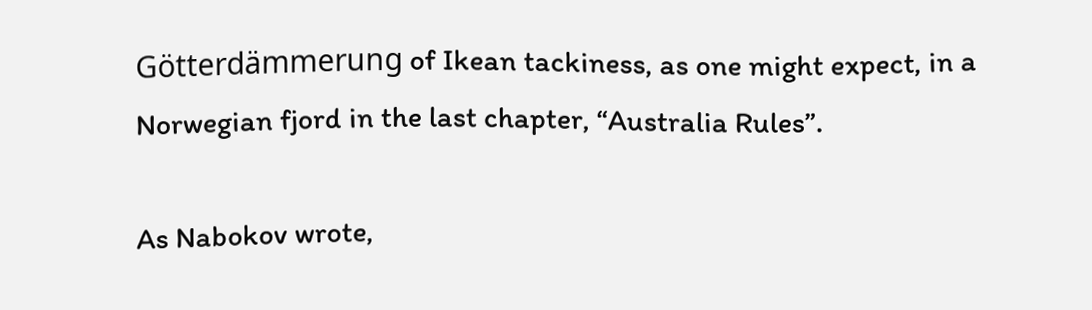Götterdämmerung of Ikean tackiness, as one might expect, in a Norwegian fjord in the last chapter, “Australia Rules”.

As Nabokov wrote,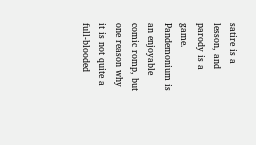satire is a lesson, and parody is a game. Pandemonium is an enjoyable comic romp, but one reason why it is not quite a full-blooded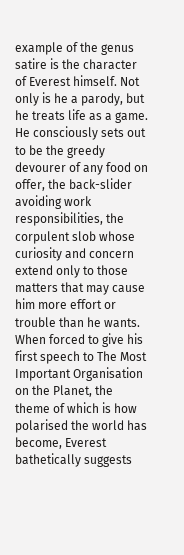example of the genus satire is the character of Everest himself. Not only is he a parody, but he treats life as a game. He consciously sets out to be the greedy devourer of any food on offer, the back-slider avoiding work responsibilities, the corpulent slob whose curiosity and concern extend only to those matters that may cause him more effort or trouble than he wants. When forced to give his first speech to The Most Important Organisation on the Planet, the theme of which is how polarised the world has become, Everest bathetically suggests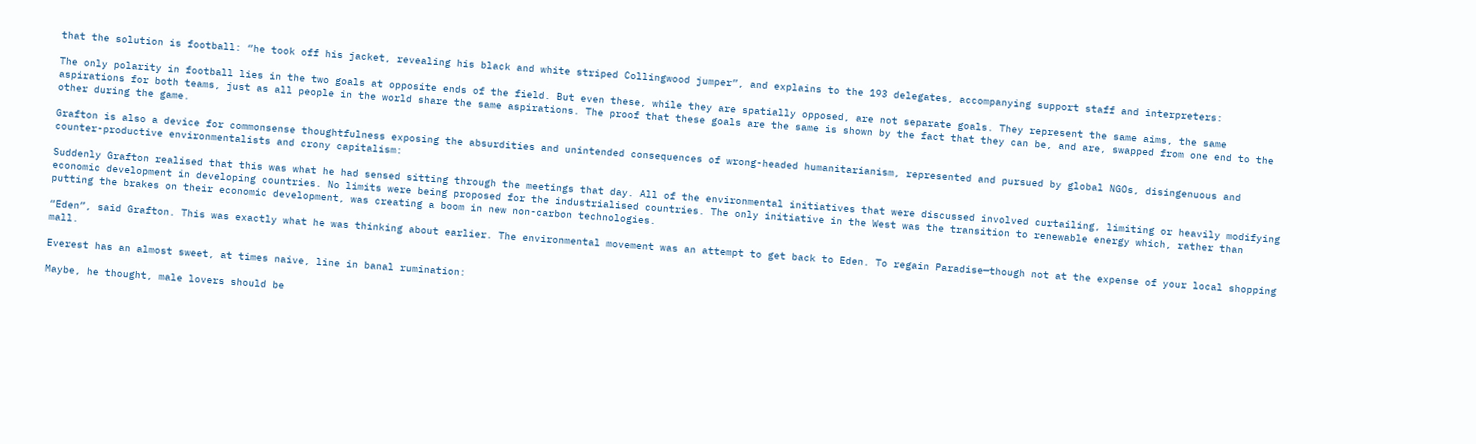that the solution is football: “he took off his jacket, revealing his black and white striped Collingwood jumper”, and explains to the 193 delegates, accompanying support staff and interpreters:

The only polarity in football lies in the two goals at opposite ends of the field. But even these, while they are spatially opposed, are not separate goals. They represent the same aims, the same aspirations for both teams, just as all people in the world share the same aspirations. The proof that these goals are the same is shown by the fact that they can be, and are, swapped from one end to the other during the game.

Grafton is also a device for commonsense thoughtfulness exposing the absurdities and unintended consequences of wrong-headed humanitarianism, represented and pursued by global NGOs, disingenuous and counter-productive environmentalists and crony capitalism:

Suddenly Grafton realised that this was what he had sensed sitting through the meetings that day. All of the environmental initiatives that were discussed involved curtailing, limiting or heavily modifying economic development in developing countries. No limits were being proposed for the industrialised countries. The only initiative in the West was the transition to renewable energy which, rather than putting the brakes on their economic development, was creating a boom in new non-carbon technologies.

“Eden”, said Grafton. This was exactly what he was thinking about earlier. The environmental movement was an attempt to get back to Eden. To regain Paradise—though not at the expense of your local shopping mall.

Everest has an almost sweet, at times naive, line in banal rumination:

Maybe, he thought, male lovers should be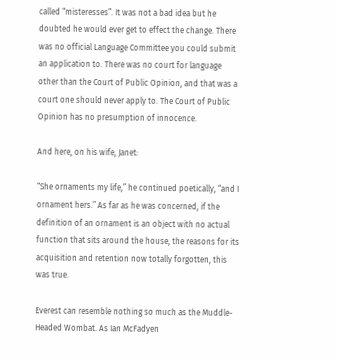called “misteresses”. It was not a bad idea but he doubted he would ever get to effect the change. There was no official Language Committee you could submit an application to. There was no court for language other than the Court of Public Opinion, and that was a court one should never apply to. The Court of Public Opinion has no presumption of innocence.

And here, on his wife, Janet:

“She ornaments my life,” he continued poetically, “and I ornament hers.” As far as he was concerned, if the definition of an ornament is an object with no actual function that sits around the house, the reasons for its acquisition and retention now totally forgotten, this was true.

Everest can resemble nothing so much as the Muddle-Headed Wombat. As Ian McFadyen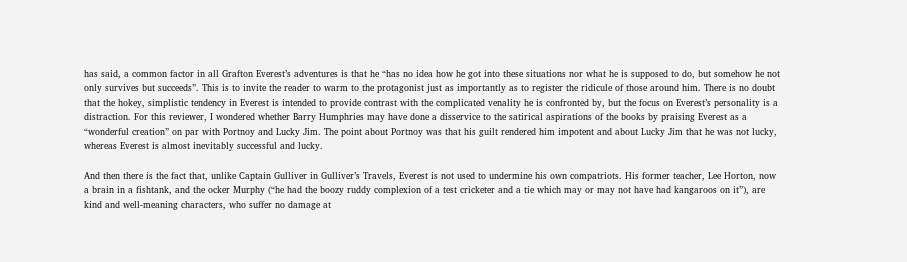has said, a common factor in all Grafton Everest’s adventures is that he “has no idea how he got into these situations nor what he is supposed to do, but somehow he not only survives but succeeds”. This is to invite the reader to warm to the protagonist just as importantly as to register the ridicule of those around him. There is no doubt that the hokey, simplistic tendency in Everest is intended to provide contrast with the complicated venality he is confronted by, but the focus on Everest’s personality is a distraction. For this reviewer, I wondered whether Barry Humphries may have done a disservice to the satirical aspirations of the books by praising Everest as a “wonderful creation” on par with Portnoy and Lucky Jim. The point about Portnoy was that his guilt rendered him impotent and about Lucky Jim that he was not lucky, whereas Everest is almost inevitably successful and lucky.

And then there is the fact that, unlike Captain Gulliver in Gulliver’s Travels, Everest is not used to undermine his own compatriots. His former teacher, Lee Horton, now a brain in a fishtank, and the ocker Murphy (“he had the boozy ruddy complexion of a test cricketer and a tie which may or may not have had kangaroos on it”), are kind and well-meaning characters, who suffer no damage at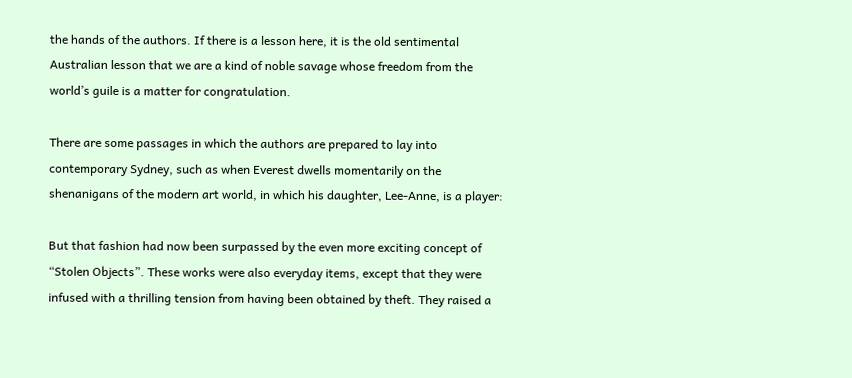the hands of the authors. If there is a lesson here, it is the old sentimental Australian lesson that we are a kind of noble savage whose freedom from the world’s guile is a matter for congratulation.

There are some passages in which the authors are prepared to lay into contemporary Sydney, such as when Everest dwells momentarily on the shenanigans of the modern art world, in which his daughter, Lee-Anne, is a player:

But that fashion had now been surpassed by the even more exciting concept of “Stolen Objects”. These works were also everyday items, except that they were infused with a thrilling tension from having been obtained by theft. They raised a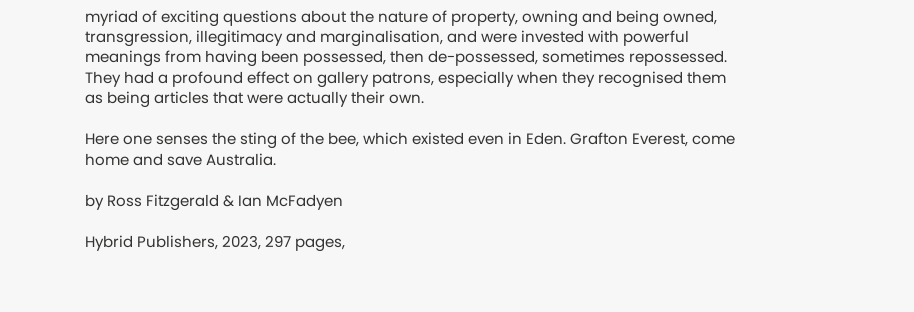myriad of exciting questions about the nature of property, owning and being owned, transgression, illegitimacy and marginalisation, and were invested with powerful meanings from having been possessed, then de-possessed, sometimes repossessed. They had a profound effect on gallery patrons, especially when they recognised them as being articles that were actually their own.

Here one senses the sting of the bee, which existed even in Eden. Grafton Everest, come home and save Australia.

by Ross Fitzgerald & Ian McFadyen

Hybrid Publishers, 2023, 297 pages,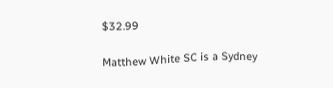$32.99

Matthew White SC is a Sydney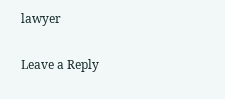lawyer

Leave a Reply